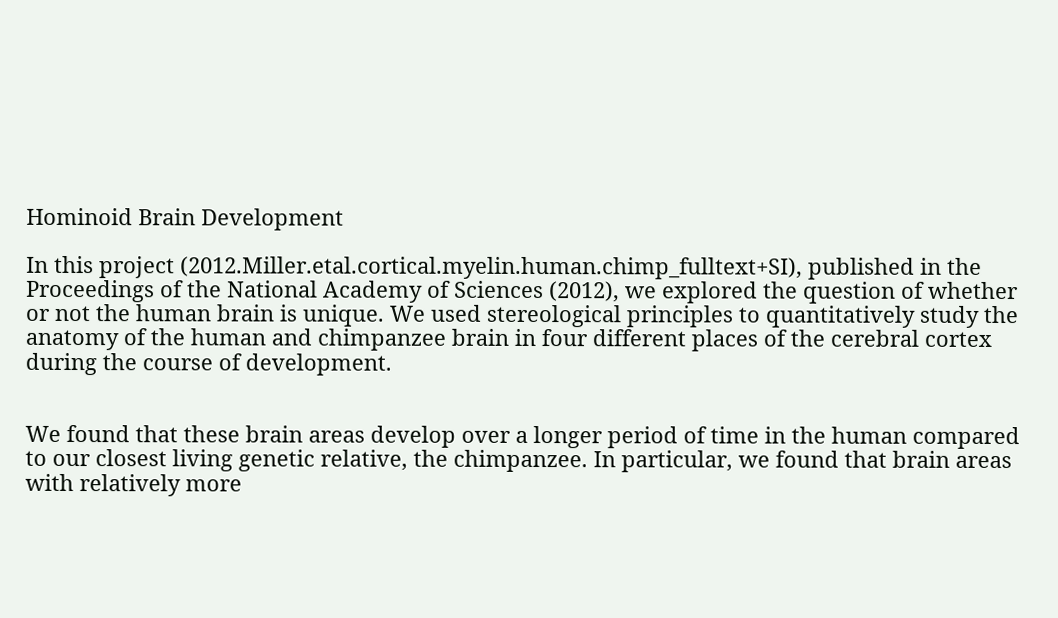Hominoid Brain Development

In this project (2012.Miller.etal.cortical.myelin.human.chimp_fulltext+SI), published in the Proceedings of the National Academy of Sciences (2012), we explored the question of whether or not the human brain is unique. We used stereological principles to quantitatively study the anatomy of the human and chimpanzee brain in four different places of the cerebral cortex during the course of development.


We found that these brain areas develop over a longer period of time in the human compared to our closest living genetic relative, the chimpanzee. In particular, we found that brain areas with relatively more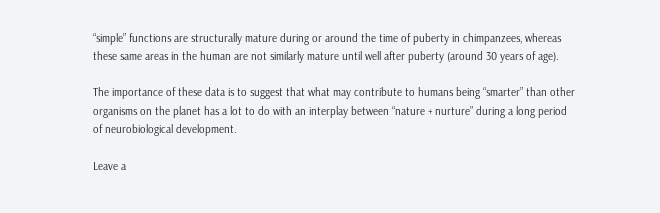“simple” functions are structurally mature during or around the time of puberty in chimpanzees, whereas these same areas in the human are not similarly mature until well after puberty (around 30 years of age).

The importance of these data is to suggest that what may contribute to humans being “smarter” than other organisms on the planet has a lot to do with an interplay between “nature + nurture” during a long period of neurobiological development.

Leave a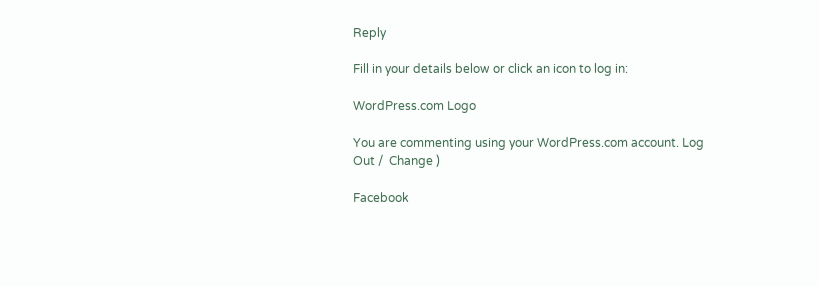Reply

Fill in your details below or click an icon to log in:

WordPress.com Logo

You are commenting using your WordPress.com account. Log Out /  Change )

Facebook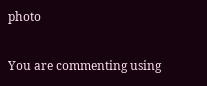photo

You are commenting using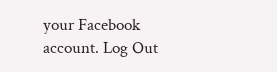your Facebook account. Log Out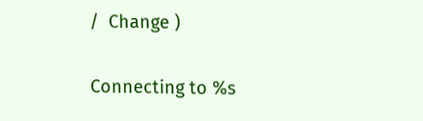/  Change )

Connecting to %s